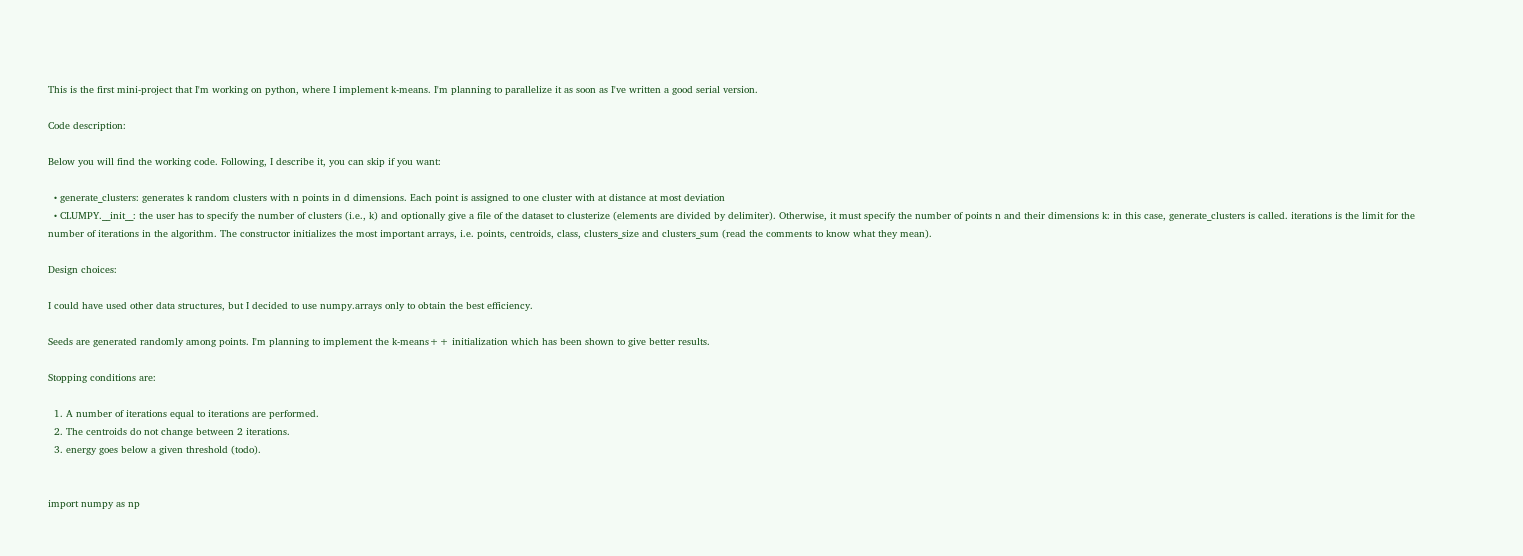This is the first mini-project that I'm working on python, where I implement k-means. I'm planning to parallelize it as soon as I've written a good serial version.

Code description:

Below you will find the working code. Following, I describe it, you can skip if you want:

  • generate_clusters: generates k random clusters with n points in d dimensions. Each point is assigned to one cluster with at distance at most deviation
  • CLUMPY.__init__: the user has to specify the number of clusters (i.e., k) and optionally give a file of the dataset to clusterize (elements are divided by delimiter). Otherwise, it must specify the number of points n and their dimensions k: in this case, generate_clusters is called. iterations is the limit for the number of iterations in the algorithm. The constructor initializes the most important arrays, i.e. points, centroids, class, clusters_size and clusters_sum (read the comments to know what they mean).

Design choices:

I could have used other data structures, but I decided to use numpy.arrays only to obtain the best efficiency.

Seeds are generated randomly among points. I'm planning to implement the k-means++ initialization which has been shown to give better results.

Stopping conditions are:

  1. A number of iterations equal to iterations are performed.
  2. The centroids do not change between 2 iterations.
  3. energy goes below a given threshold (todo).


import numpy as np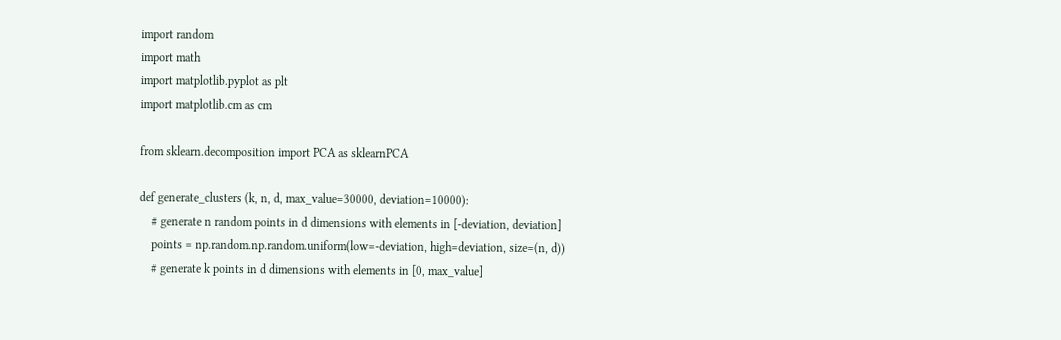import random
import math
import matplotlib.pyplot as plt
import matplotlib.cm as cm

from sklearn.decomposition import PCA as sklearnPCA

def generate_clusters (k, n, d, max_value=30000, deviation=10000):
    # generate n random points in d dimensions with elements in [-deviation, deviation]
    points = np.random.np.random.uniform(low=-deviation, high=deviation, size=(n, d))
    # generate k points in d dimensions with elements in [0, max_value]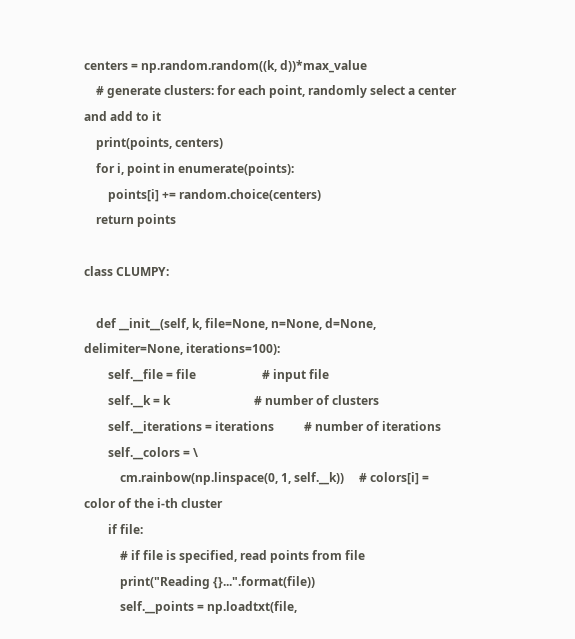centers = np.random.random((k, d))*max_value
    # generate clusters: for each point, randomly select a center and add to it
    print(points, centers)
    for i, point in enumerate(points):
        points[i] += random.choice(centers)
    return points

class CLUMPY:

    def __init__(self, k, file=None, n=None, d=None, delimiter=None, iterations=100):
        self.__file = file                      # input file
        self.__k = k                            # number of clusters
        self.__iterations = iterations          # number of iterations
        self.__colors = \
            cm.rainbow(np.linspace(0, 1, self.__k))     # colors[i] = color of the i-th cluster
        if file:
            # if file is specified, read points from file
            print("Reading {}...".format(file))
            self.__points = np.loadtxt(file,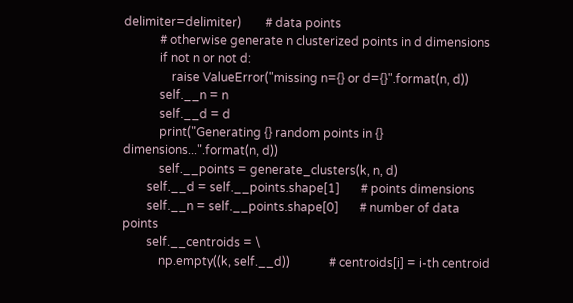delimiter=delimiter)        # data points
            # otherwise generate n clusterized points in d dimensions
            if not n or not d:
                raise ValueError("missing n={} or d={}".format(n, d))
            self.__n = n
            self.__d = d
            print("Generating {} random points in {} dimensions...".format(n, d))
            self.__points = generate_clusters(k, n, d)
        self.__d = self.__points.shape[1]       # points dimensions
        self.__n = self.__points.shape[0]       # number of data points
        self.__centroids = \
            np.empty((k, self.__d))             # centroids[i] = i-th centroid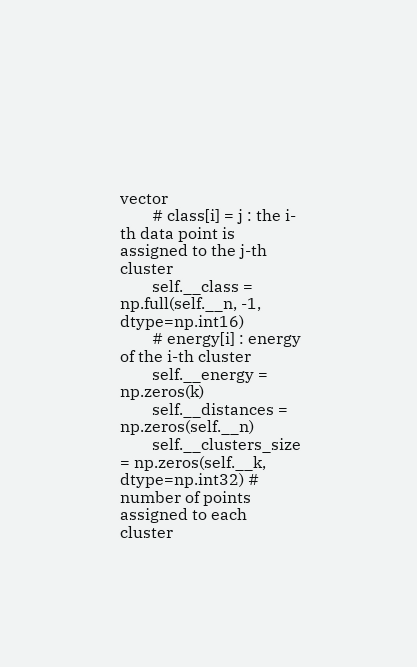vector
        # class[i] = j : the i-th data point is assigned to the j-th cluster
        self.__class = np.full(self.__n, -1, dtype=np.int16)
        # energy[i] : energy of the i-th cluster
        self.__energy = np.zeros(k)
        self.__distances = np.zeros(self.__n)
        self.__clusters_size = np.zeros(self.__k, dtype=np.int32) # number of points assigned to each cluster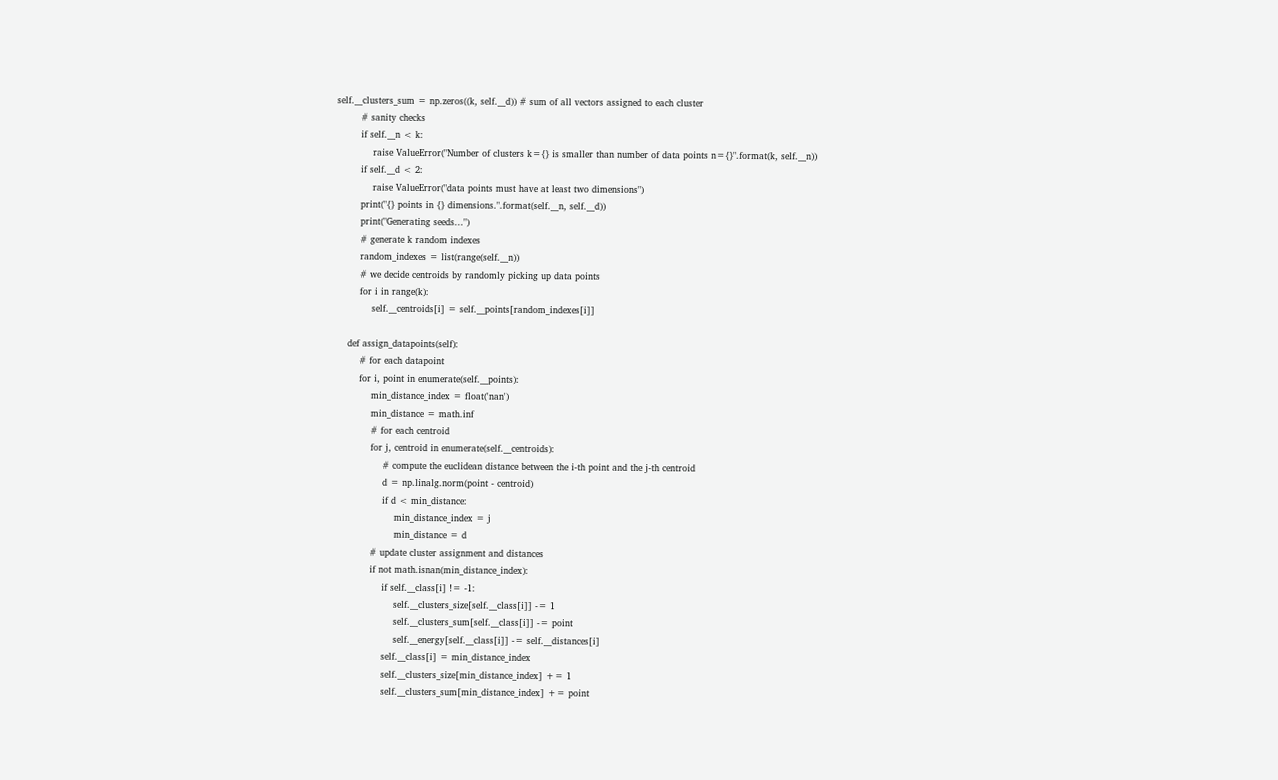self.__clusters_sum = np.zeros((k, self.__d)) # sum of all vectors assigned to each cluster
        # sanity checks
        if self.__n < k:
            raise ValueError("Number of clusters k={} is smaller than number of data points n={}".format(k, self.__n))
        if self.__d < 2:
            raise ValueError("data points must have at least two dimensions")
        print("{} points in {} dimensions.".format(self.__n, self.__d))
        print("Generating seeds...")
        # generate k random indexes
        random_indexes = list(range(self.__n))
        # we decide centroids by randomly picking up data points
        for i in range(k):
            self.__centroids[i] = self.__points[random_indexes[i]]

    def assign_datapoints(self):
        # for each datapoint
        for i, point in enumerate(self.__points):
            min_distance_index = float('nan')
            min_distance = math.inf
            # for each centroid
            for j, centroid in enumerate(self.__centroids):
                # compute the euclidean distance between the i-th point and the j-th centroid
                d = np.linalg.norm(point - centroid)
                if d < min_distance:
                    min_distance_index = j
                    min_distance = d
            # update cluster assignment and distances
            if not math.isnan(min_distance_index):
                if self.__class[i] != -1:
                    self.__clusters_size[self.__class[i]] -= 1
                    self.__clusters_sum[self.__class[i]] -= point
                    self.__energy[self.__class[i]] -= self.__distances[i]
                self.__class[i] = min_distance_index
                self.__clusters_size[min_distance_index] += 1
                self.__clusters_sum[min_distance_index] += point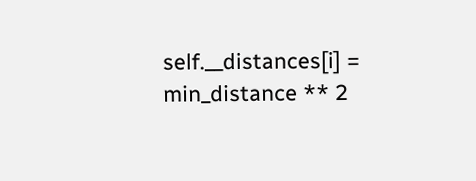self.__distances[i] = min_distance ** 2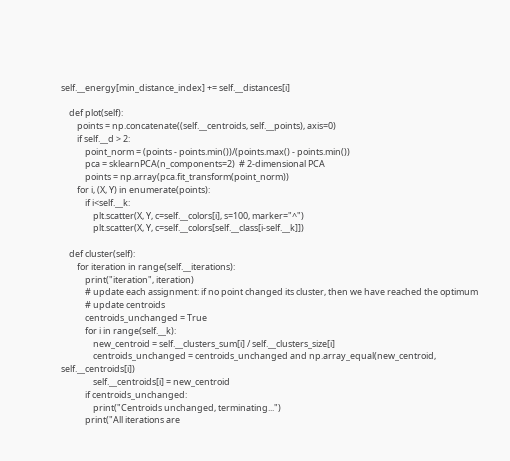self.__energy[min_distance_index] += self.__distances[i]

    def plot(self):
        points = np.concatenate((self.__centroids, self.__points), axis=0)
        if self.__d > 2:
            point_norm = (points - points.min())/(points.max() - points.min())
            pca = sklearnPCA(n_components=2)  # 2-dimensional PCA
            points = np.array(pca.fit_transform(point_norm))
        for i, (X, Y) in enumerate(points):
            if i<self.__k:
                plt.scatter(X, Y, c=self.__colors[i], s=100, marker="^")
                plt.scatter(X, Y, c=self.__colors[self.__class[i-self.__k]])

    def cluster(self):
        for iteration in range(self.__iterations):
            print("iteration", iteration)
            # update each assignment: if no point changed its cluster, then we have reached the optimum
            # update centroids
            centroids_unchanged = True
            for i in range(self.__k):
                new_centroid = self.__clusters_sum[i] / self.__clusters_size[i]
                centroids_unchanged = centroids_unchanged and np.array_equal(new_centroid, self.__centroids[i])
                self.__centroids[i] = new_centroid
            if centroids_unchanged:
                print("Centroids unchanged, terminating...")
            print("All iterations are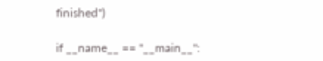finished")

if __name__ == "__main__":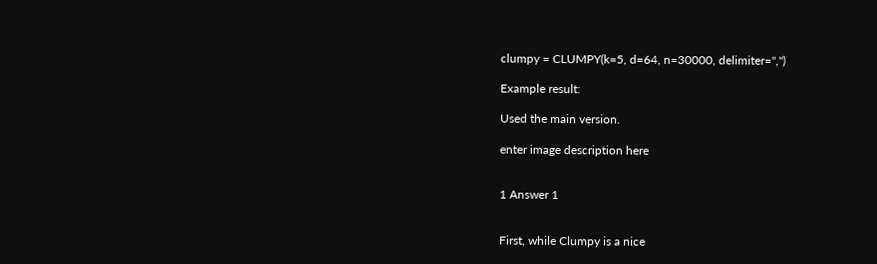clumpy = CLUMPY(k=5, d=64, n=30000, delimiter=",")

Example result:

Used the main version.

enter image description here


1 Answer 1


First, while Clumpy is a nice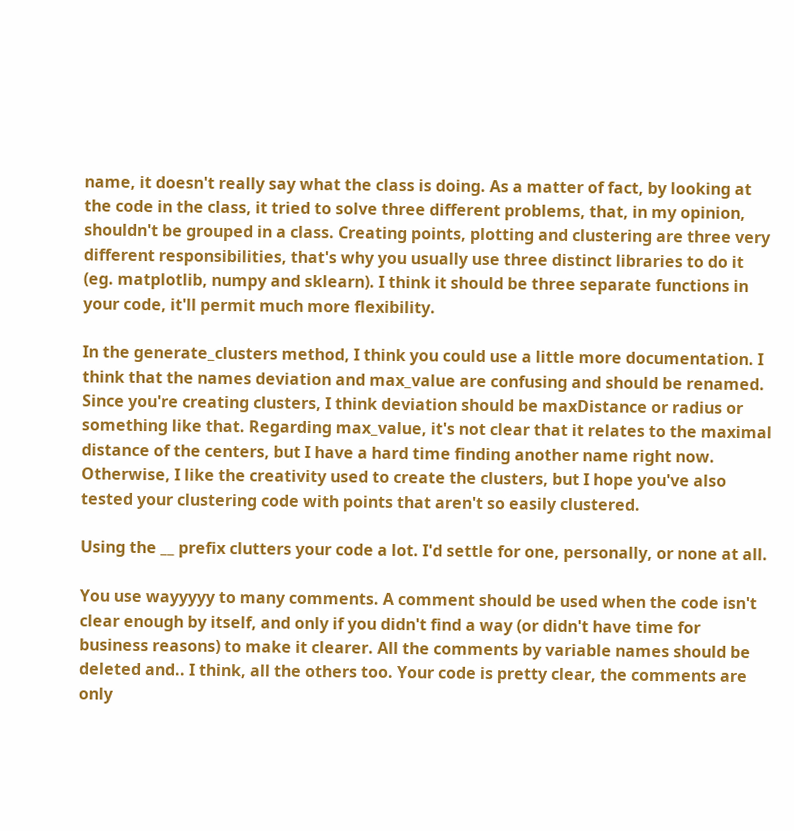name, it doesn't really say what the class is doing. As a matter of fact, by looking at the code in the class, it tried to solve three different problems, that, in my opinion, shouldn't be grouped in a class. Creating points, plotting and clustering are three very different responsibilities, that's why you usually use three distinct libraries to do it (eg. matplotlib, numpy and sklearn). I think it should be three separate functions in your code, it'll permit much more flexibility.

In the generate_clusters method, I think you could use a little more documentation. I think that the names deviation and max_value are confusing and should be renamed. Since you're creating clusters, I think deviation should be maxDistance or radius or something like that. Regarding max_value, it's not clear that it relates to the maximal distance of the centers, but I have a hard time finding another name right now. Otherwise, I like the creativity used to create the clusters, but I hope you've also tested your clustering code with points that aren't so easily clustered.

Using the __ prefix clutters your code a lot. I'd settle for one, personally, or none at all.

You use wayyyyy to many comments. A comment should be used when the code isn't clear enough by itself, and only if you didn't find a way (or didn't have time for business reasons) to make it clearer. All the comments by variable names should be deleted and.. I think, all the others too. Your code is pretty clear, the comments are only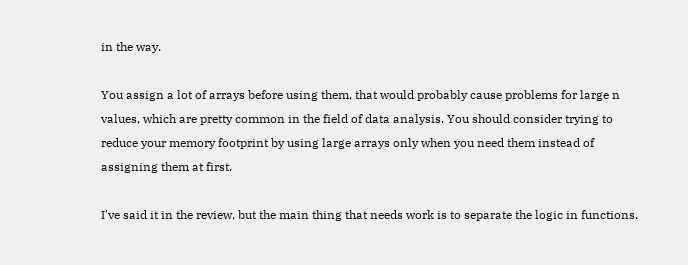in the way.

You assign a lot of arrays before using them, that would probably cause problems for large n values, which are pretty common in the field of data analysis. You should consider trying to reduce your memory footprint by using large arrays only when you need them instead of assigning them at first.

I've said it in the review, but the main thing that needs work is to separate the logic in functions.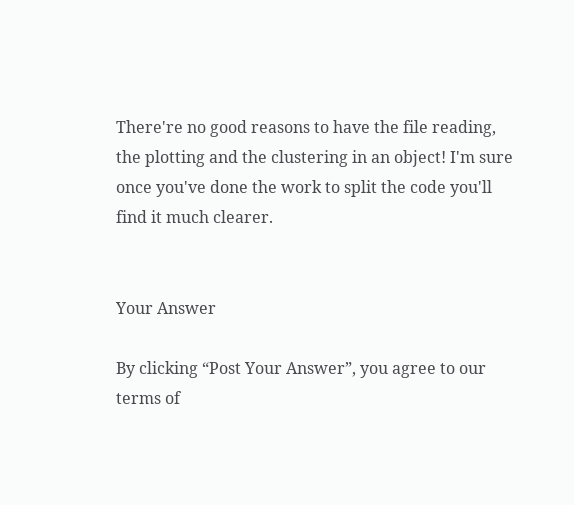There're no good reasons to have the file reading, the plotting and the clustering in an object! I'm sure once you've done the work to split the code you'll find it much clearer.


Your Answer

By clicking “Post Your Answer”, you agree to our terms of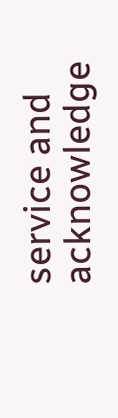service and acknowledge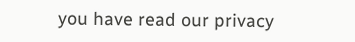you have read our privacy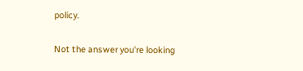policy.

Not the answer you're looking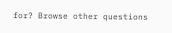for? Browse other questions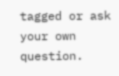tagged or ask your own question.